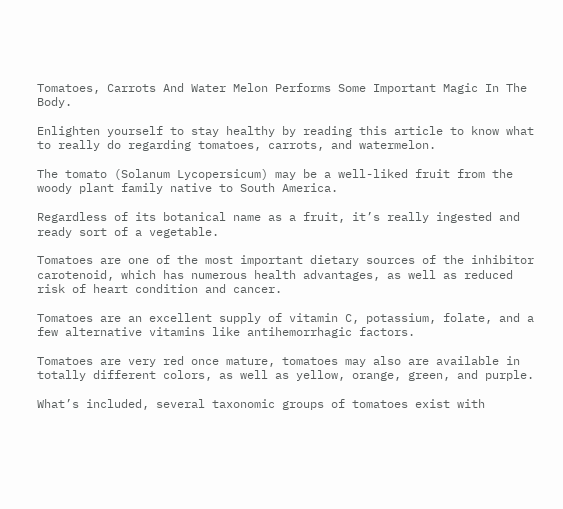Tomatoes, Carrots And Water Melon Performs Some Important Magic In The Body.

Enlighten yourself to stay healthy by reading this article to know what to really do regarding tomatoes, carrots, and watermelon.

The tomato (Solanum Lycopersicum) may be a well-liked fruit from the woody plant family native to South America.

Regardless of its botanical name as a fruit, it’s really ingested and ready sort of a vegetable.

Tomatoes are one of the most important dietary sources of the inhibitor carotenoid, which has numerous health advantages, as well as reduced risk of heart condition and cancer.

Tomatoes are an excellent supply of vitamin C, potassium, folate, and a few alternative vitamins like antihemorrhagic factors.

Tomatoes are very red once mature, tomatoes may also are available in totally different colors, as well as yellow, orange, green, and purple.

What’s included, several taxonomic groups of tomatoes exist with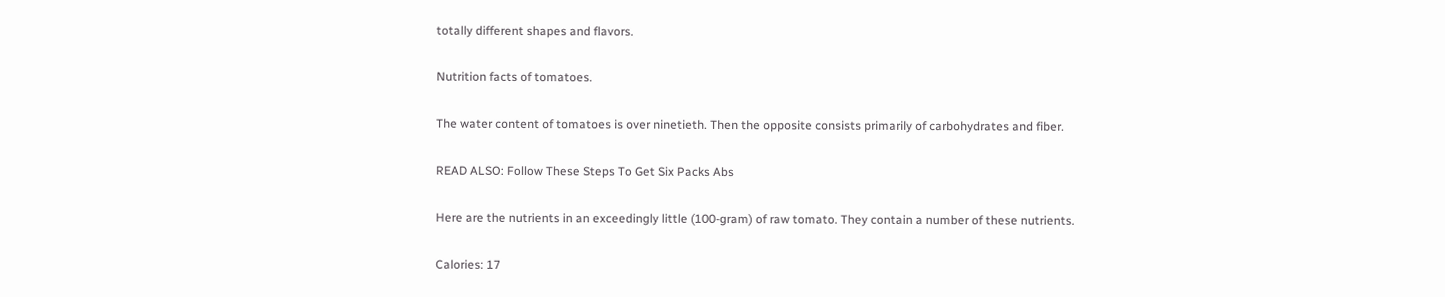totally different shapes and flavors.

Nutrition facts of tomatoes.

The water content of tomatoes is over ninetieth. Then the opposite consists primarily of carbohydrates and fiber.

READ ALSO: Follow These Steps To Get Six Packs Abs

Here are the nutrients in an exceedingly little (100-gram) of raw tomato. They contain a number of these nutrients.

Calories: 17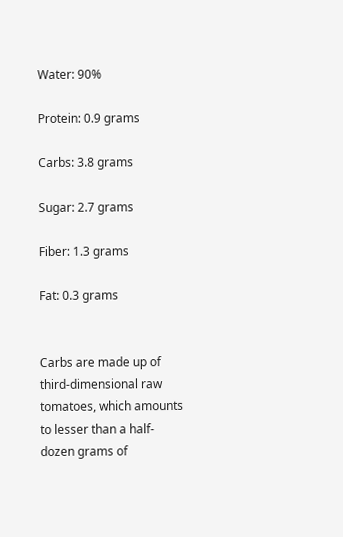Water: 90%

Protein: 0.9 grams

Carbs: 3.8 grams

Sugar: 2.7 grams

Fiber: 1.3 grams

Fat: 0.3 grams


Carbs are made up of third-dimensional raw tomatoes, which amounts to lesser than a half-dozen grams of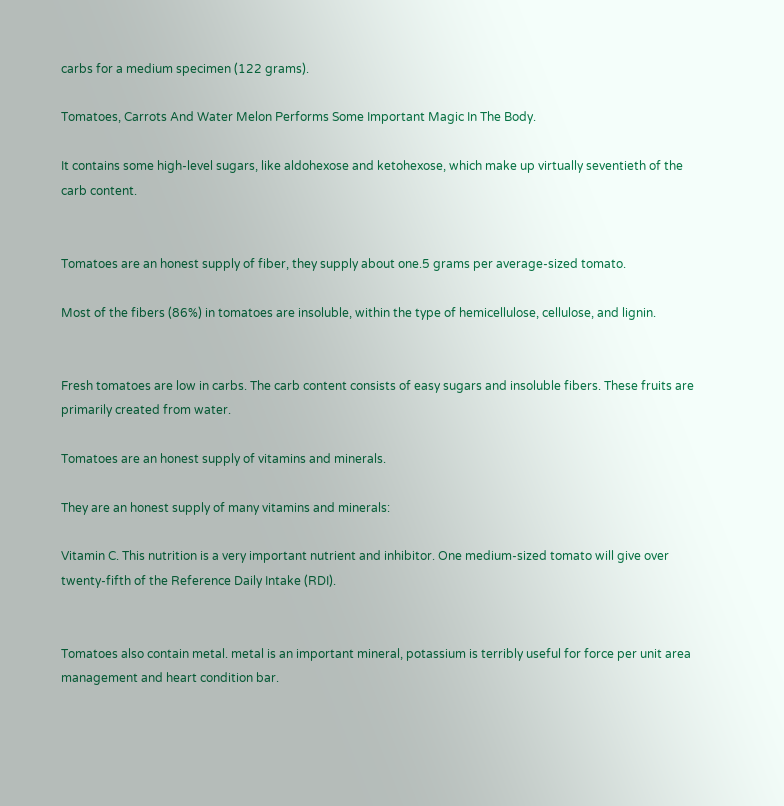carbs for a medium specimen (122 grams).

Tomatoes, Carrots And Water Melon Performs Some Important Magic In The Body.

It contains some high-level sugars, like aldohexose and ketohexose, which make up virtually seventieth of the carb content.


Tomatoes are an honest supply of fiber, they supply about one.5 grams per average-sized tomato.

Most of the fibers (86%) in tomatoes are insoluble, within the type of hemicellulose, cellulose, and lignin.


Fresh tomatoes are low in carbs. The carb content consists of easy sugars and insoluble fibers. These fruits are primarily created from water.

Tomatoes are an honest supply of vitamins and minerals.

They are an honest supply of many vitamins and minerals:

Vitamin C. This nutrition is a very important nutrient and inhibitor. One medium-sized tomato will give over twenty-fifth of the Reference Daily Intake (RDI).


Tomatoes also contain metal. metal is an important mineral, potassium is terribly useful for force per unit area management and heart condition bar.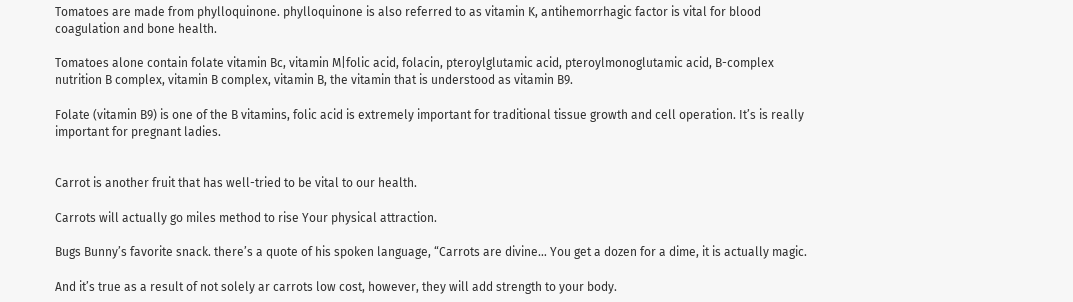Tomatoes are made from phylloquinone. phylloquinone is also referred to as vitamin K, antihemorrhagic factor is vital for blood coagulation and bone health.

Tomatoes alone contain folate vitamin Bc, vitamin M|folic acid, folacin, pteroylglutamic acid, pteroylmonoglutamic acid, B-complex nutrition B complex, vitamin B complex, vitamin B, the vitamin that is understood as vitamin B9.

Folate (vitamin B9) is one of the B vitamins, folic acid is extremely important for traditional tissue growth and cell operation. It’s is really important for pregnant ladies.


Carrot is another fruit that has well-tried to be vital to our health.

Carrots will actually go miles method to rise Your physical attraction.

Bugs Bunny’s favorite snack. there’s a quote of his spoken language, “Carrots are divine… You get a dozen for a dime, it is actually magic.

And it’s true as a result of not solely ar carrots low cost, however, they will add strength to your body.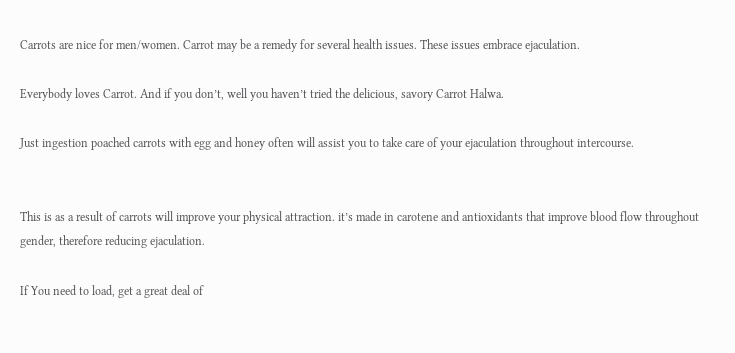Carrots are nice for men/women. Carrot may be a remedy for several health issues. These issues embrace ejaculation.

Everybody loves Carrot. And if you don’t, well you haven’t tried the delicious, savory Carrot Halwa.

Just ingestion poached carrots with egg and honey often will assist you to take care of your ejaculation throughout intercourse.


This is as a result of carrots will improve your physical attraction. it’s made in carotene and antioxidants that improve blood flow throughout gender, therefore reducing ejaculation.

If You need to load, get a great deal of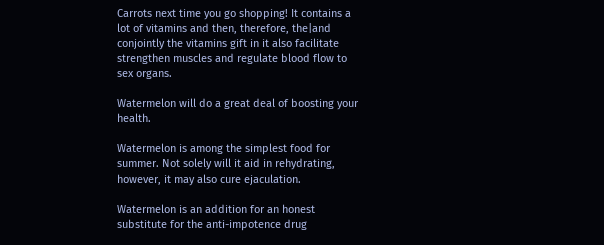Carrots next time you go shopping! It contains a lot of vitamins and then, therefore, the|and conjointly the vitamins gift in it also facilitate strengthen muscles and regulate blood flow to sex organs.

Watermelon will do a great deal of boosting your health.

Watermelon is among the simplest food for summer. Not solely will it aid in rehydrating, however, it may also cure ejaculation.

Watermelon is an addition for an honest substitute for the anti-impotence drug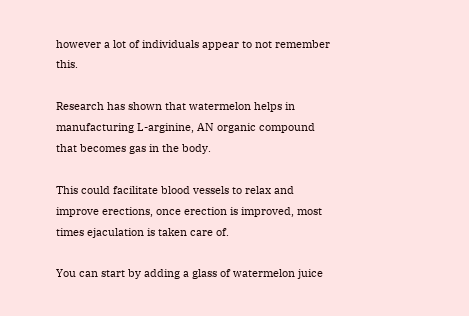however a lot of individuals appear to not remember this.

Research has shown that watermelon helps in manufacturing L-arginine, AN organic compound that becomes gas in the body.

This could facilitate blood vessels to relax and improve erections, once erection is improved, most times ejaculation is taken care of.

You can start by adding a glass of watermelon juice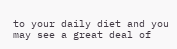to your daily diet and you may see a great deal of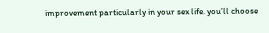improvement particularly in your sex life. you’ll choose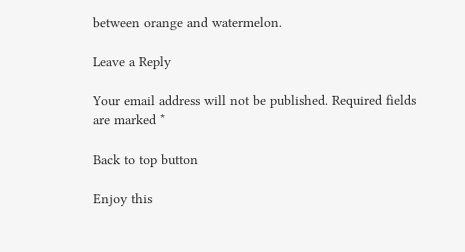between orange and watermelon.

Leave a Reply

Your email address will not be published. Required fields are marked *

Back to top button

Enjoy this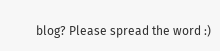blog? Please spread the word :)